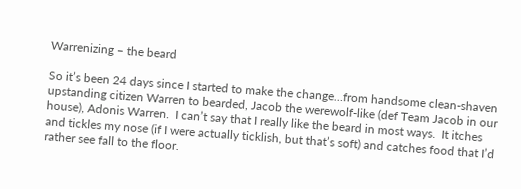Warrenizing – the beard

So it’s been 24 days since I started to make the change…from handsome clean-shaven upstanding citizen Warren to bearded, Jacob the werewolf-like (def Team Jacob in our house), Adonis Warren.  I can’t say that I really like the beard in most ways.  It itches and tickles my nose (if I were actually ticklish, but that’s soft) and catches food that I’d rather see fall to the floor.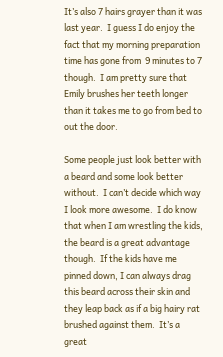It’s also 7 hairs grayer than it was last year.  I guess I do enjoy the fact that my morning preparation time has gone from  9 minutes to 7 though.  I am pretty sure that Emily brushes her teeth longer than it takes me to go from bed to out the door.

Some people just look better with a beard and some look better without.  I can’t decide which way I look more awesome.  I do know that when I am wrestling the kids, the beard is a great advantage though.  If the kids have me pinned down, I can always drag this beard across their skin and they leap back as if a big hairy rat brushed against them.  It’s a great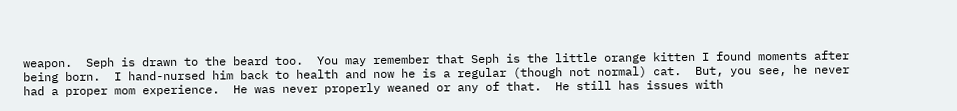weapon.  Seph is drawn to the beard too.  You may remember that Seph is the little orange kitten I found moments after being born.  I hand-nursed him back to health and now he is a regular (though not normal) cat.  But, you see, he never had a proper mom experience.  He was never properly weaned or any of that.  He still has issues with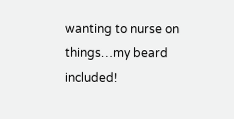wanting to nurse on things…my beard included!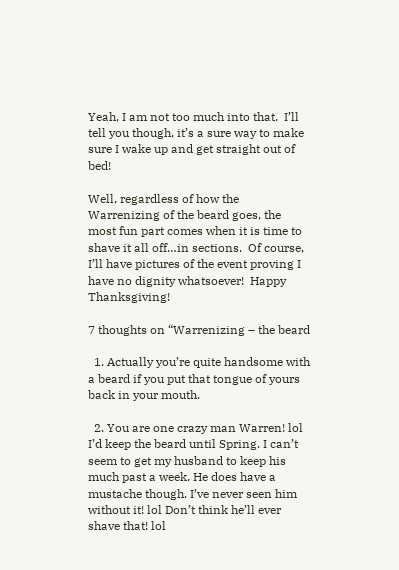Yeah, I am not too much into that.  I’ll tell you though, it’s a sure way to make sure I wake up and get straight out of bed!

Well, regardless of how the Warrenizing of the beard goes, the most fun part comes when it is time to shave it all off…in sections.  Of course, I’ll have pictures of the event proving I have no dignity whatsoever!  Happy Thanksgiving!

7 thoughts on “Warrenizing – the beard

  1. Actually you’re quite handsome with a beard if you put that tongue of yours back in your mouth.

  2. You are one crazy man Warren! lol I’d keep the beard until Spring. I can’t seem to get my husband to keep his much past a week. He does have a mustache though. I’ve never seen him without it! lol Don’t think he’ll ever shave that! lol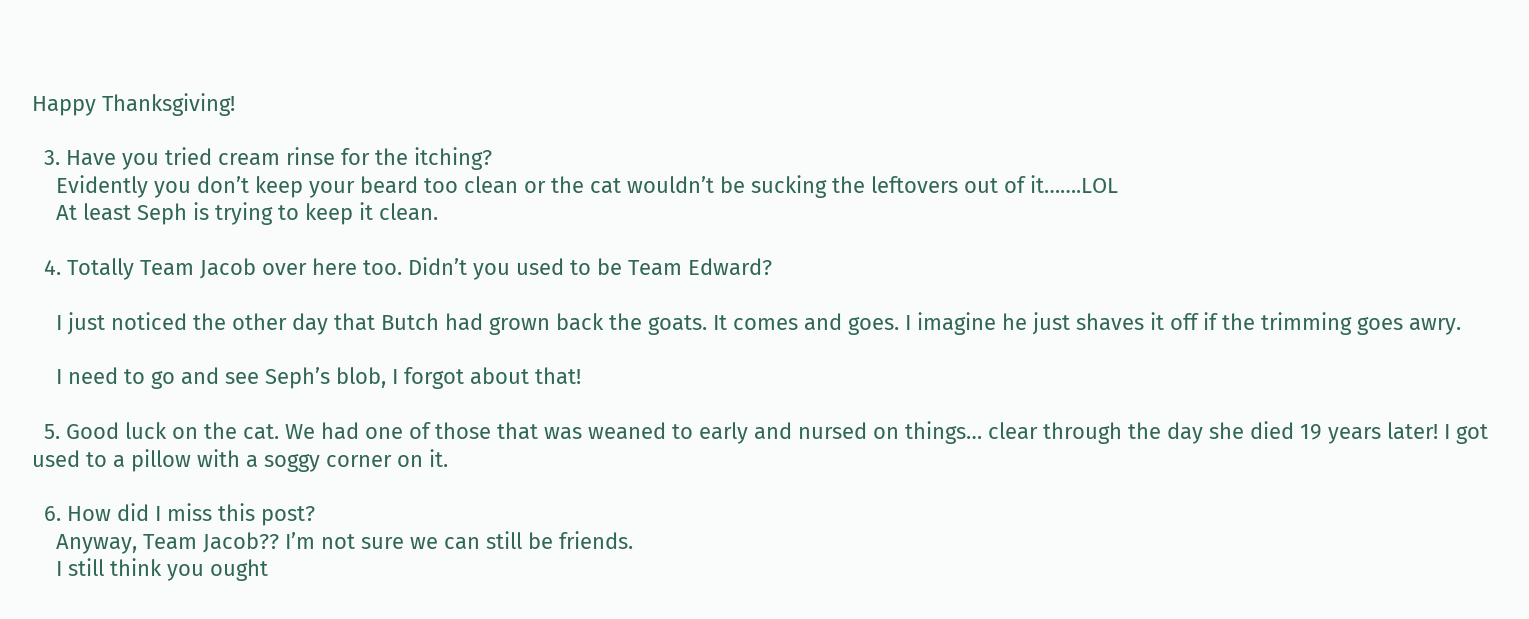Happy Thanksgiving!

  3. Have you tried cream rinse for the itching?
    Evidently you don’t keep your beard too clean or the cat wouldn’t be sucking the leftovers out of it…….LOL
    At least Seph is trying to keep it clean.

  4. Totally Team Jacob over here too. Didn’t you used to be Team Edward?

    I just noticed the other day that Butch had grown back the goats. It comes and goes. I imagine he just shaves it off if the trimming goes awry.

    I need to go and see Seph’s blob, I forgot about that!

  5. Good luck on the cat. We had one of those that was weaned to early and nursed on things… clear through the day she died 19 years later! I got used to a pillow with a soggy corner on it.

  6. How did I miss this post?
    Anyway, Team Jacob?? I’m not sure we can still be friends.
    I still think you ought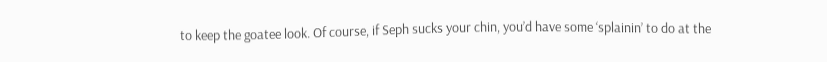to keep the goatee look. Of course, if Seph sucks your chin, you’d have some ‘splainin’ to do at the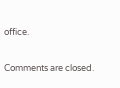office.

Comments are closed.